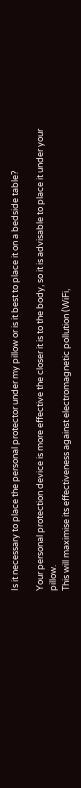Is it necessary to place the personal protector under my pillow or is it best to place it on a bedside table?

Your personal protection device is more effective the closer it is to the body, so it is advisable to place it under your pillow.
This will maximise its effectiveness against electromagnetic pollution (WiFi,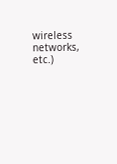wireless networks, etc.)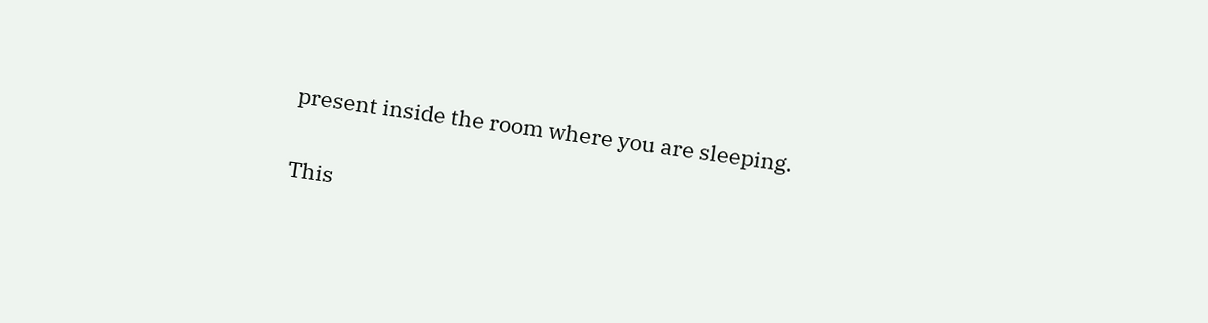present inside the room where you are sleeping.

This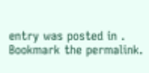entry was posted in . Bookmark the permalink.